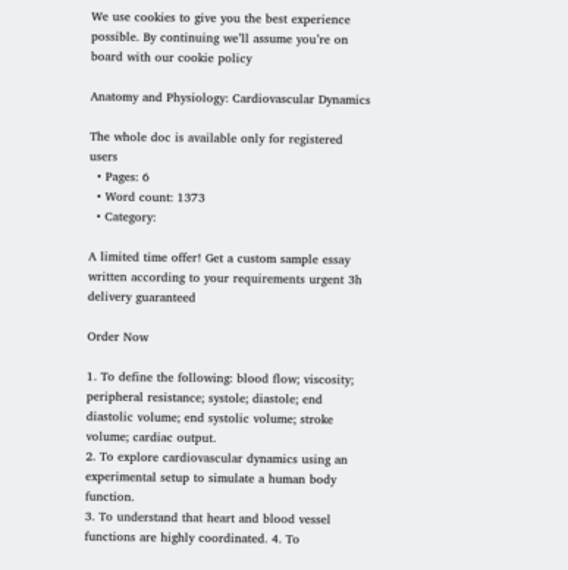We use cookies to give you the best experience possible. By continuing we’ll assume you’re on board with our cookie policy

Anatomy and Physiology: Cardiovascular Dynamics

The whole doc is available only for registered users
  • Pages: 6
  • Word count: 1373
  • Category:

A limited time offer! Get a custom sample essay written according to your requirements urgent 3h delivery guaranteed

Order Now

1. To define the following: blood flow; viscosity; peripheral resistance; systole; diastole; end diastolic volume; end systolic volume; stroke volume; cardiac output.
2. To explore cardiovascular dynamics using an experimental setup to simulate a human body function.
3. To understand that heart and blood vessel functions are highly coordinated. 4. To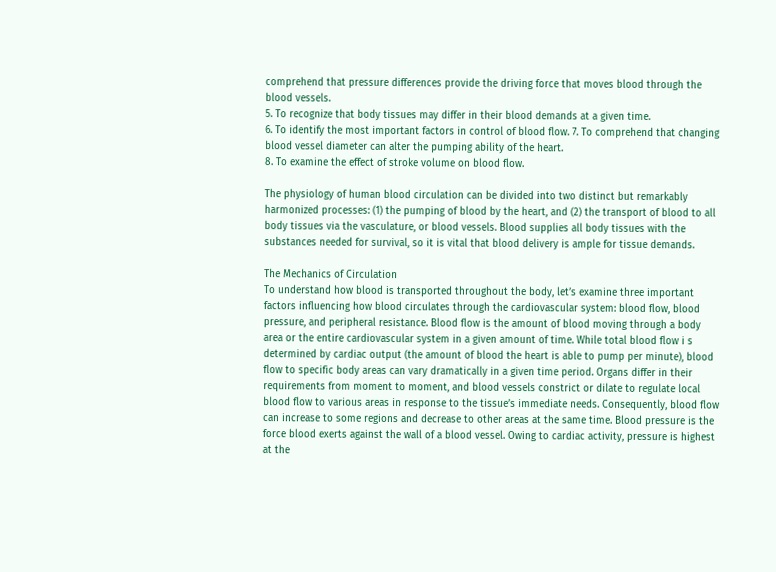comprehend that pressure differences provide the driving force that moves blood through the blood vessels.
5. To recognize that body tissues may differ in their blood demands at a given time.
6. To identify the most important factors in control of blood flow. 7. To comprehend that changing blood vessel diameter can alter the pumping ability of the heart.
8. To examine the effect of stroke volume on blood flow.

The physiology of human blood circulation can be divided into two distinct but remarkably harmonized processes: (1) the pumping of blood by the heart, and (2) the transport of blood to all body tissues via the vasculature, or blood vessels. Blood supplies all body tissues with the substances needed for survival, so it is vital that blood delivery is ample for tissue demands.

The Mechanics of Circulation
To understand how blood is transported throughout the body, let’s examine three important factors influencing how blood circulates through the cardiovascular system: blood flow, blood pressure, and peripheral resistance. Blood flow is the amount of blood moving through a body area or the entire cardiovascular system in a given amount of time. While total blood flow i s determined by cardiac output (the amount of blood the heart is able to pump per minute), blood flow to specific body areas can vary dramatically in a given time period. Organs differ in their requirements from moment to moment, and blood vessels constrict or dilate to regulate local blood flow to various areas in response to the tissue’s immediate needs. Consequently, blood flow can increase to some regions and decrease to other areas at the same time. Blood pressure is the force blood exerts against the wall of a blood vessel. Owing to cardiac activity, pressure is highest at the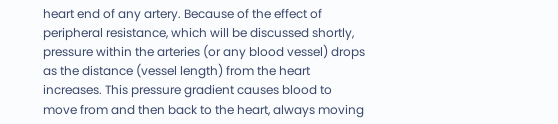heart end of any artery. Because of the effect of peripheral resistance, which will be discussed shortly, pressure within the arteries (or any blood vessel) drops as the distance (vessel length) from the heart increases. This pressure gradient causes blood to move from and then back to the heart, always moving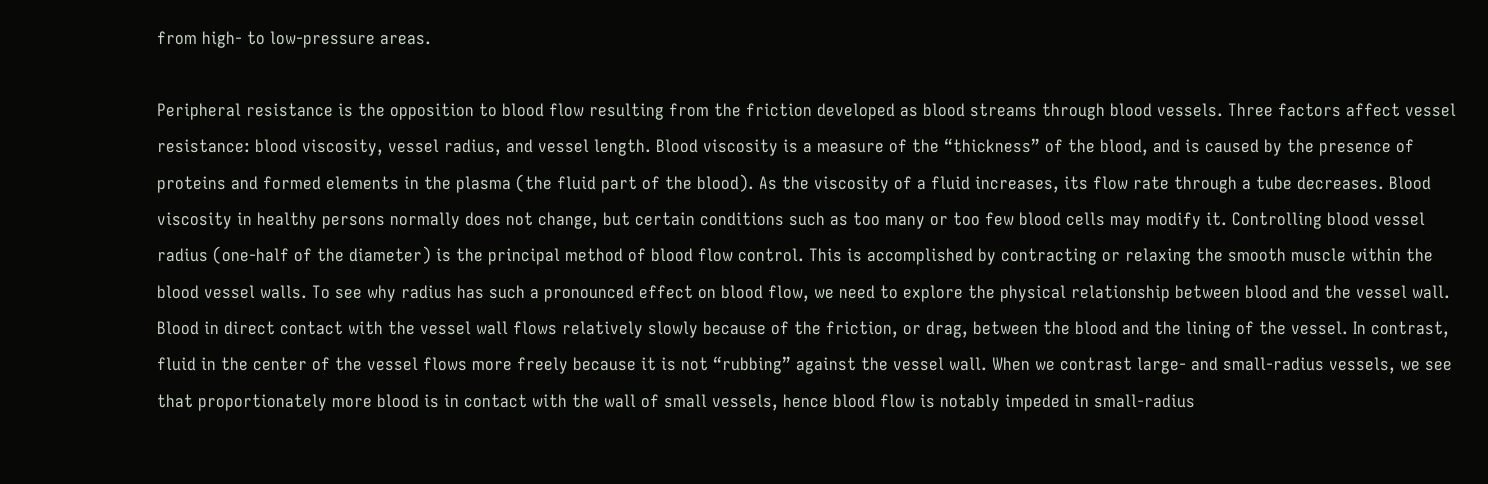from high- to low-pressure areas.

Peripheral resistance is the opposition to blood flow resulting from the friction developed as blood streams through blood vessels. Three factors affect vessel resistance: blood viscosity, vessel radius, and vessel length. Blood viscosity is a measure of the “thickness” of the blood, and is caused by the presence of proteins and formed elements in the plasma (the fluid part of the blood). As the viscosity of a fluid increases, its flow rate through a tube decreases. Blood viscosity in healthy persons normally does not change, but certain conditions such as too many or too few blood cells may modify it. Controlling blood vessel radius (one-half of the diameter) is the principal method of blood flow control. This is accomplished by contracting or relaxing the smooth muscle within the blood vessel walls. To see why radius has such a pronounced effect on blood flow, we need to explore the physical relationship between blood and the vessel wall. Blood in direct contact with the vessel wall flows relatively slowly because of the friction, or drag, between the blood and the lining of the vessel. In contrast, fluid in the center of the vessel flows more freely because it is not “rubbing” against the vessel wall. When we contrast large- and small-radius vessels, we see that proportionately more blood is in contact with the wall of small vessels, hence blood flow is notably impeded in small-radius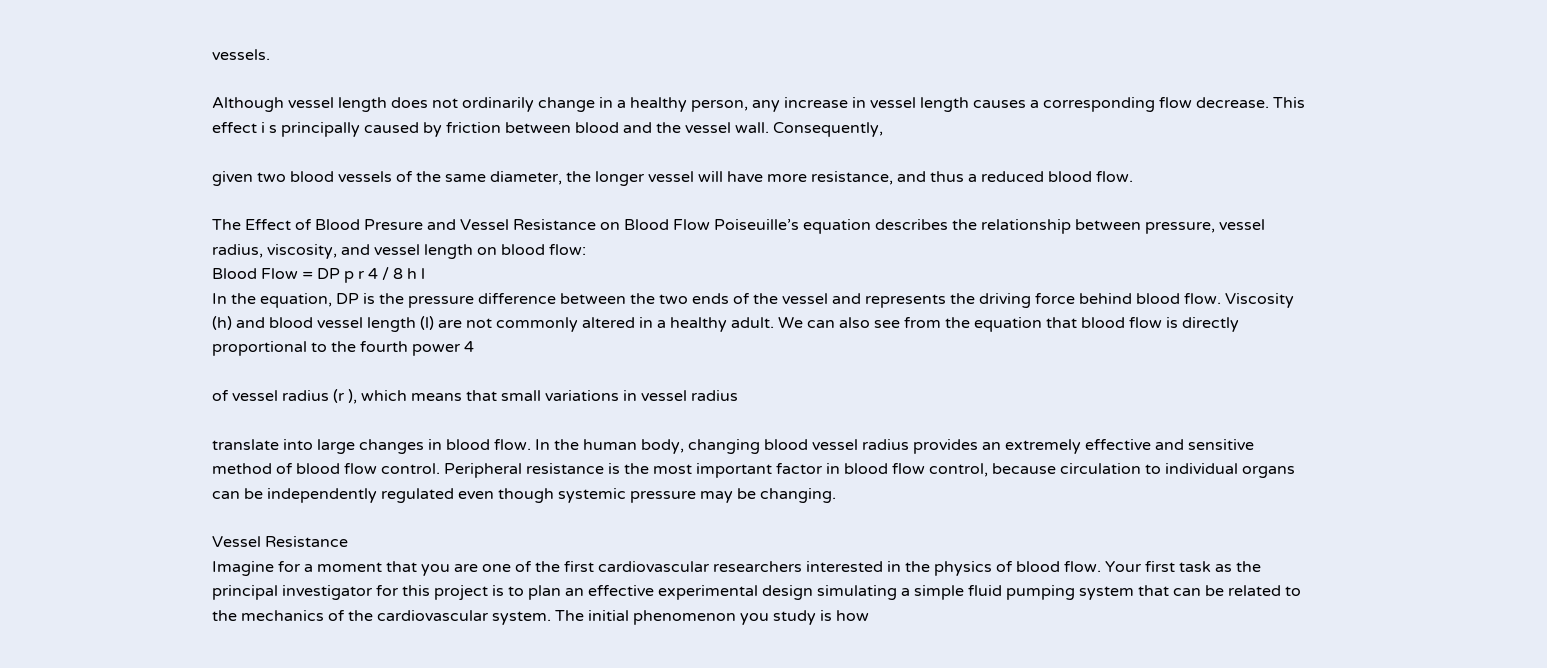vessels.

Although vessel length does not ordinarily change in a healthy person, any increase in vessel length causes a corresponding flow decrease. This effect i s principally caused by friction between blood and the vessel wall. Consequently,

given two blood vessels of the same diameter, the longer vessel will have more resistance, and thus a reduced blood flow.

The Effect of Blood Presure and Vessel Resistance on Blood Flow Poiseuille’s equation describes the relationship between pressure, vessel radius, viscosity, and vessel length on blood flow:
Blood Flow = DP p r 4 / 8 h l
In the equation, DP is the pressure difference between the two ends of the vessel and represents the driving force behind blood flow. Viscosity (h) and blood vessel length (l) are not commonly altered in a healthy adult. We can also see from the equation that blood flow is directly proportional to the fourth power 4

of vessel radius (r ), which means that small variations in vessel radius

translate into large changes in blood flow. In the human body, changing blood vessel radius provides an extremely effective and sensitive method of blood flow control. Peripheral resistance is the most important factor in blood flow control, because circulation to individual organs can be independently regulated even though systemic pressure may be changing.

Vessel Resistance
Imagine for a moment that you are one of the first cardiovascular researchers interested in the physics of blood flow. Your first task as the principal investigator for this project is to plan an effective experimental design simulating a simple fluid pumping system that can be related to the mechanics of the cardiovascular system. The initial phenomenon you study is how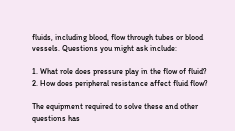fluids, including blood, flow through tubes or blood vessels. Questions you might ask include:

1. What role does pressure play in the flow of fluid?
2. How does peripheral resistance affect fluid flow?

The equipment required to solve these and other questions has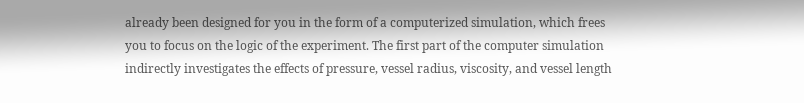already been designed for you in the form of a computerized simulation, which frees you to focus on the logic of the experiment. The first part of the computer simulation indirectly investigates the effects of pressure, vessel radius, viscosity, and vessel length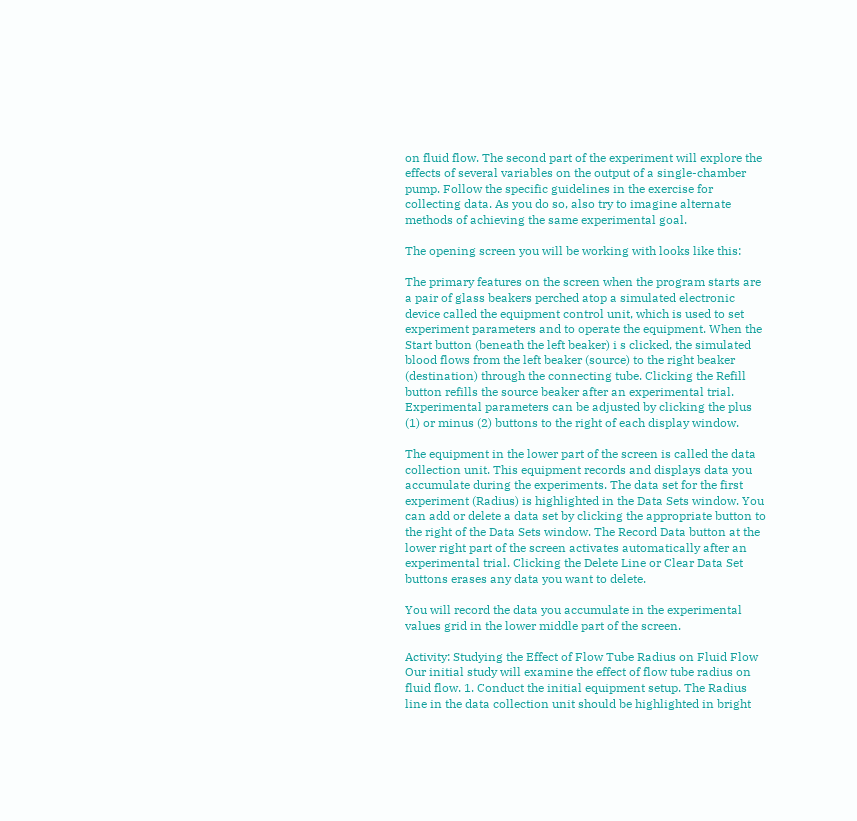on fluid flow. The second part of the experiment will explore the effects of several variables on the output of a single-chamber pump. Follow the specific guidelines in the exercise for collecting data. As you do so, also try to imagine alternate methods of achieving the same experimental goal.

The opening screen you will be working with looks like this:

The primary features on the screen when the program starts are a pair of glass beakers perched atop a simulated electronic device called the equipment control unit, which is used to set experiment parameters and to operate the equipment. When the Start button (beneath the left beaker) i s clicked, the simulated blood flows from the left beaker (source) to the right beaker (destination) through the connecting tube. Clicking the Refill button refills the source beaker after an experimental trial. Experimental parameters can be adjusted by clicking the plus (1) or minus (2) buttons to the right of each display window.

The equipment in the lower part of the screen is called the data collection unit. This equipment records and displays data you accumulate during the experiments. The data set for the first experiment (Radius) is highlighted in the Data Sets window. You can add or delete a data set by clicking the appropriate button to the right of the Data Sets window. The Record Data button at the lower right part of the screen activates automatically after an experimental trial. Clicking the Delete Line or Clear Data Set buttons erases any data you want to delete.

You will record the data you accumulate in the experimental values grid in the lower middle part of the screen.

Activity: Studying the Effect of Flow Tube Radius on Fluid Flow Our initial study will examine the effect of flow tube radius on fluid flow. 1. Conduct the initial equipment setup. The Radius line in the data collection unit should be highlighted in bright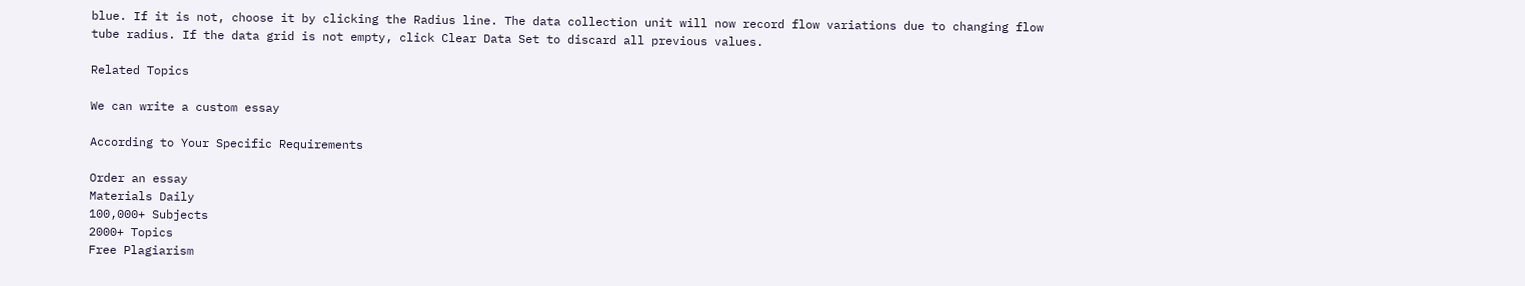blue. If it is not, choose it by clicking the Radius line. The data collection unit will now record flow variations due to changing flow tube radius. If the data grid is not empty, click Clear Data Set to discard all previous values.

Related Topics

We can write a custom essay

According to Your Specific Requirements

Order an essay
Materials Daily
100,000+ Subjects
2000+ Topics
Free Plagiarism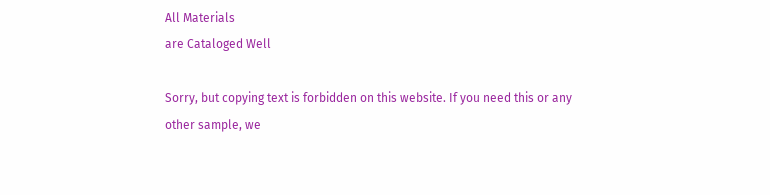All Materials
are Cataloged Well

Sorry, but copying text is forbidden on this website. If you need this or any other sample, we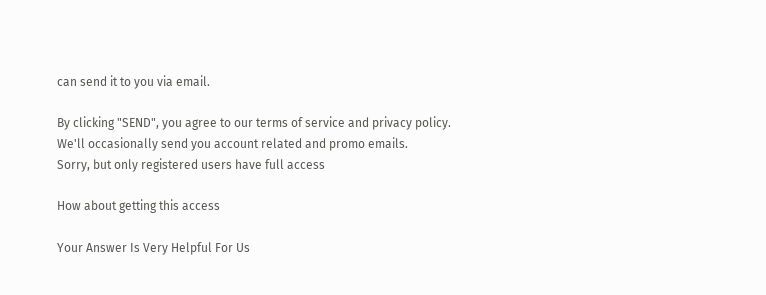can send it to you via email.

By clicking "SEND", you agree to our terms of service and privacy policy. We'll occasionally send you account related and promo emails.
Sorry, but only registered users have full access

How about getting this access

Your Answer Is Very Helpful For Us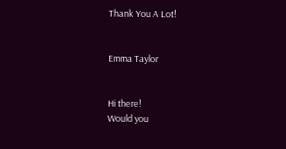Thank You A Lot!


Emma Taylor


Hi there!
Would you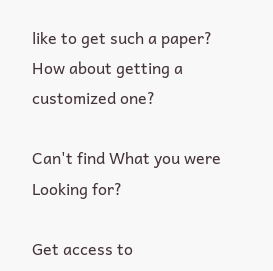like to get such a paper?
How about getting a customized one?

Can't find What you were Looking for?

Get access to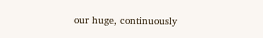our huge, continuously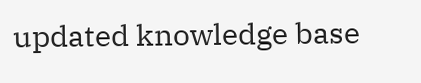updated knowledge base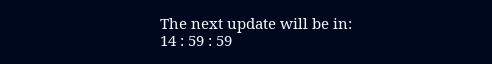The next update will be in:
14 : 59 : 59